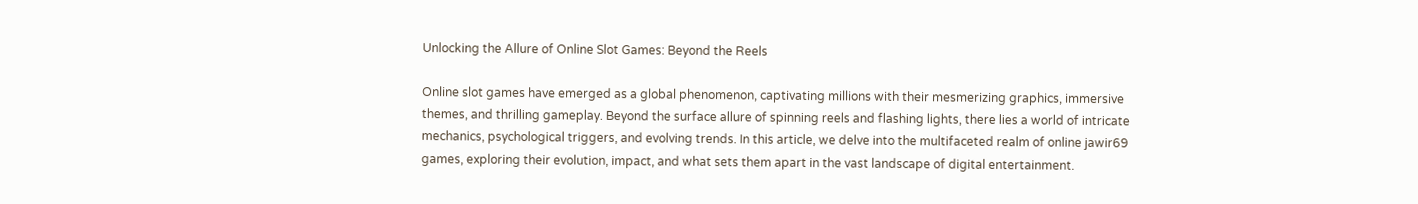Unlocking the Allure of Online Slot Games: Beyond the Reels

Online slot games have emerged as a global phenomenon, captivating millions with their mesmerizing graphics, immersive themes, and thrilling gameplay. Beyond the surface allure of spinning reels and flashing lights, there lies a world of intricate mechanics, psychological triggers, and evolving trends. In this article, we delve into the multifaceted realm of online jawir69 games, exploring their evolution, impact, and what sets them apart in the vast landscape of digital entertainment.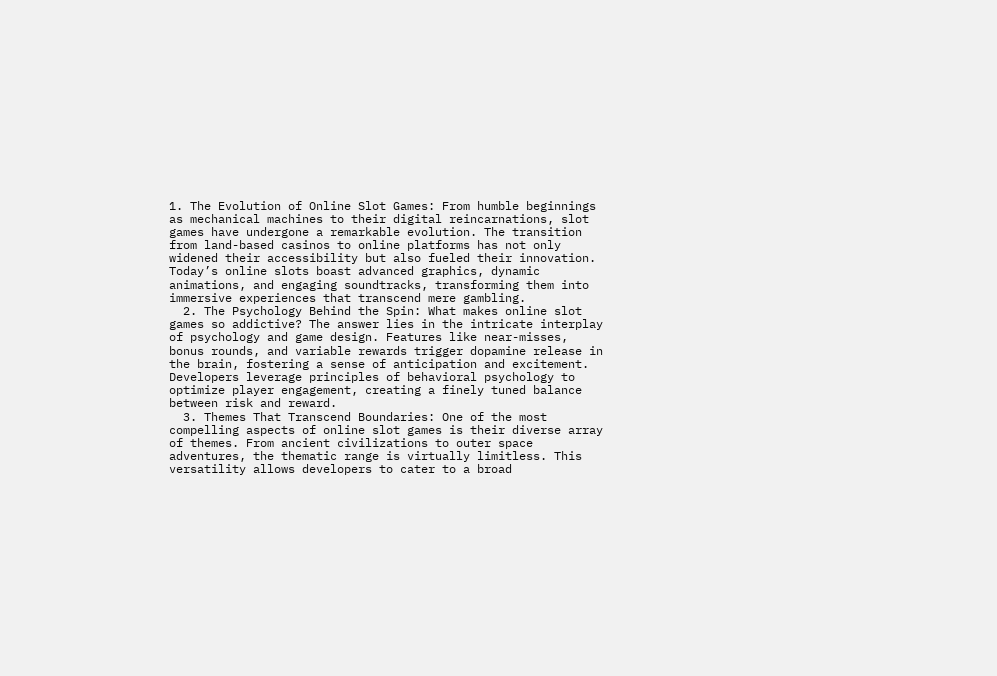1. The Evolution of Online Slot Games: From humble beginnings as mechanical machines to their digital reincarnations, slot games have undergone a remarkable evolution. The transition from land-based casinos to online platforms has not only widened their accessibility but also fueled their innovation. Today’s online slots boast advanced graphics, dynamic animations, and engaging soundtracks, transforming them into immersive experiences that transcend mere gambling.
  2. The Psychology Behind the Spin: What makes online slot games so addictive? The answer lies in the intricate interplay of psychology and game design. Features like near-misses, bonus rounds, and variable rewards trigger dopamine release in the brain, fostering a sense of anticipation and excitement. Developers leverage principles of behavioral psychology to optimize player engagement, creating a finely tuned balance between risk and reward.
  3. Themes That Transcend Boundaries: One of the most compelling aspects of online slot games is their diverse array of themes. From ancient civilizations to outer space adventures, the thematic range is virtually limitless. This versatility allows developers to cater to a broad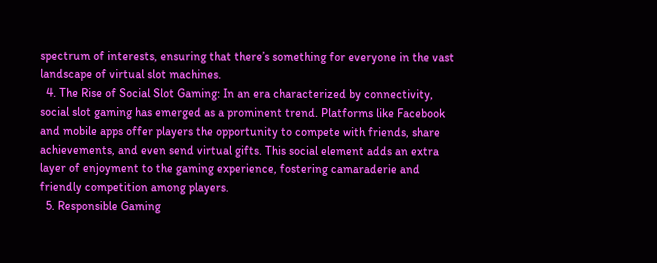spectrum of interests, ensuring that there’s something for everyone in the vast landscape of virtual slot machines.
  4. The Rise of Social Slot Gaming: In an era characterized by connectivity, social slot gaming has emerged as a prominent trend. Platforms like Facebook and mobile apps offer players the opportunity to compete with friends, share achievements, and even send virtual gifts. This social element adds an extra layer of enjoyment to the gaming experience, fostering camaraderie and friendly competition among players.
  5. Responsible Gaming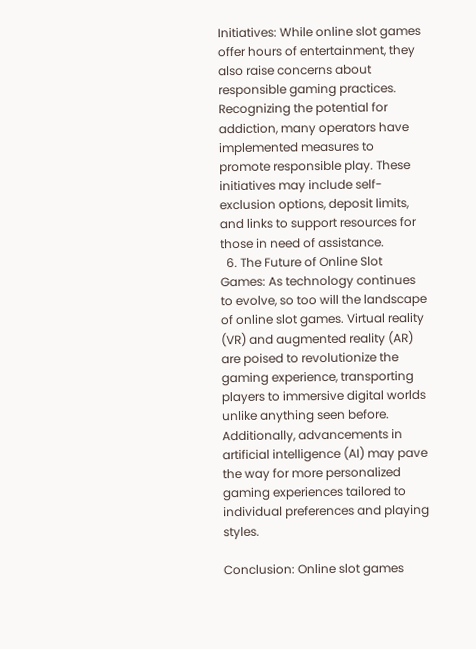Initiatives: While online slot games offer hours of entertainment, they also raise concerns about responsible gaming practices. Recognizing the potential for addiction, many operators have implemented measures to promote responsible play. These initiatives may include self-exclusion options, deposit limits, and links to support resources for those in need of assistance.
  6. The Future of Online Slot Games: As technology continues to evolve, so too will the landscape of online slot games. Virtual reality (VR) and augmented reality (AR) are poised to revolutionize the gaming experience, transporting players to immersive digital worlds unlike anything seen before. Additionally, advancements in artificial intelligence (AI) may pave the way for more personalized gaming experiences tailored to individual preferences and playing styles.

Conclusion: Online slot games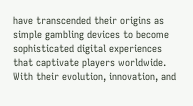have transcended their origins as simple gambling devices to become sophisticated digital experiences that captivate players worldwide. With their evolution, innovation, and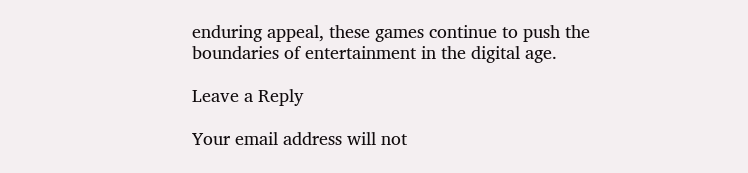enduring appeal, these games continue to push the boundaries of entertainment in the digital age.

Leave a Reply

Your email address will not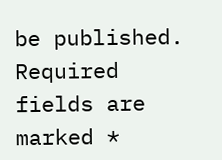be published. Required fields are marked *